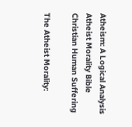Atheism: A Logical Analysis Atheist Morality Bible Christian Human Suffering

The Atheist Morality: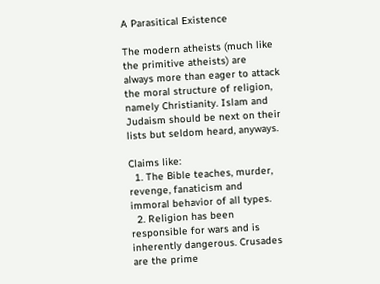A Parasitical Existence

The modern atheists (much like the primitive atheists) are always more than eager to attack the moral structure of religion, namely Christianity. Islam and Judaism should be next on their lists but seldom heard, anyways.

Claims like:
  1. The Bible teaches, murder, revenge, fanaticism and  immoral behavior of all types.
  2. Religion has been responsible for wars and is inherently dangerous. Crusades are the prime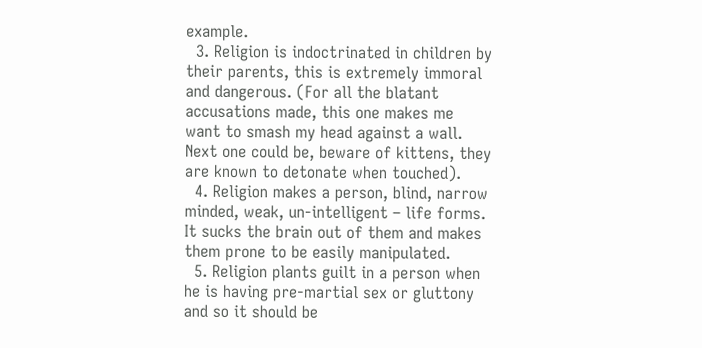example.
  3. Religion is indoctrinated in children by their parents, this is extremely immoral and dangerous. (For all the blatant accusations made, this one makes me want to smash my head against a wall. Next one could be, beware of kittens, they are known to detonate when touched).
  4. Religion makes a person, blind, narrow minded, weak, un-intelligent – life forms. It sucks the brain out of them and makes them prone to be easily manipulated.
  5. Religion plants guilt in a person when he is having pre-martial sex or gluttony and so it should be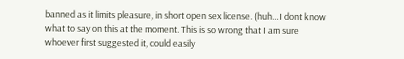banned as it limits pleasure, in short open sex license. (huh…I dont know what to say on this at the moment. This is so wrong that I am sure whoever first suggested it, could easily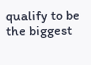qualify to be the biggest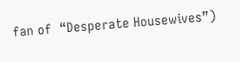fan of  “Desperate Housewives”)